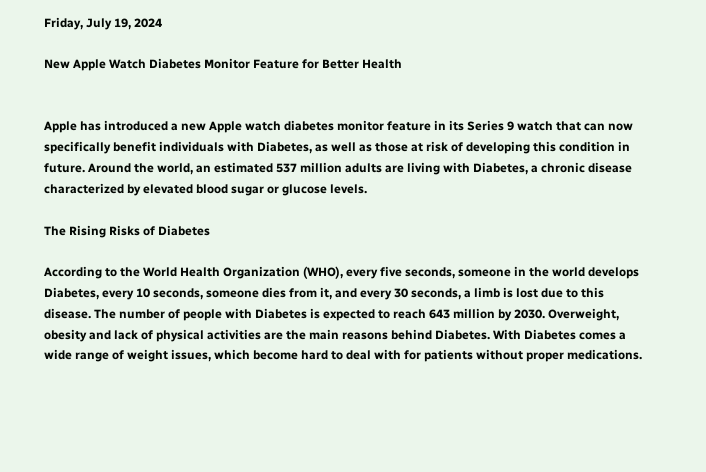Friday, July 19, 2024

New Apple Watch Diabetes Monitor Feature for Better Health


Apple has introduced a new Apple watch diabetes monitor feature in its Series 9 watch that can now specifically benefit individuals with Diabetes, as well as those at risk of developing this condition in future. Around the world, an estimated 537 million adults are living with Diabetes, a chronic disease characterized by elevated blood sugar or glucose levels.

The Rising Risks of Diabetes

According to the World Health Organization (WHO), every five seconds, someone in the world develops Diabetes, every 10 seconds, someone dies from it, and every 30 seconds, a limb is lost due to this disease. The number of people with Diabetes is expected to reach 643 million by 2030. Overweight, obesity and lack of physical activities are the main reasons behind Diabetes. With Diabetes comes a wide range of weight issues, which become hard to deal with for patients without proper medications.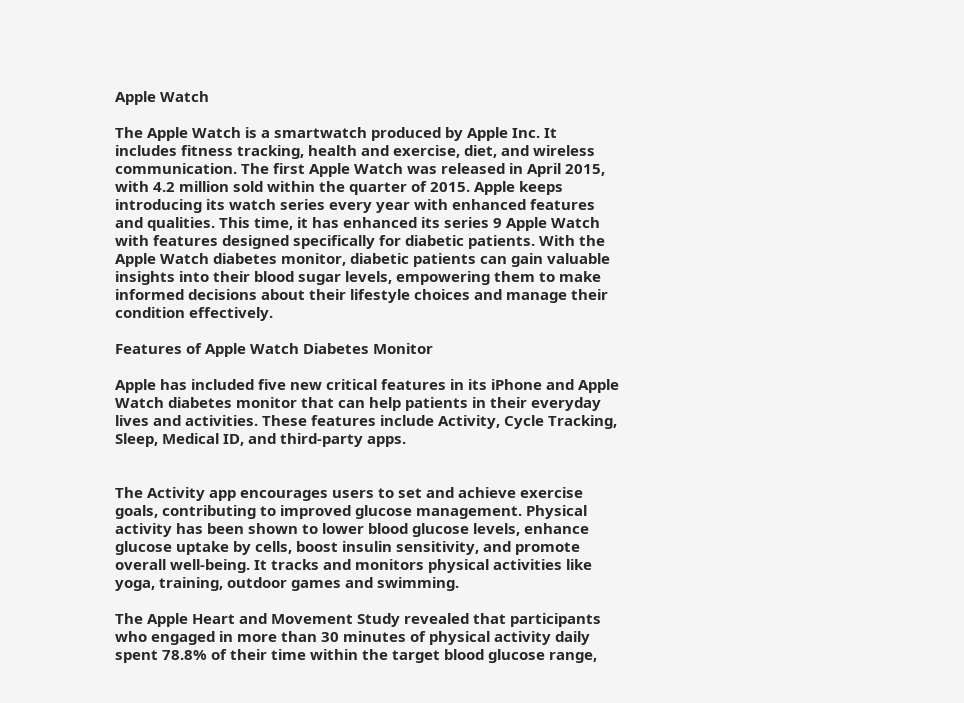Apple Watch

The Apple Watch is a smartwatch produced by Apple Inc. It includes fitness tracking, health and exercise, diet, and wireless communication. The first Apple Watch was released in April 2015, with 4.2 million sold within the quarter of 2015. Apple keeps introducing its watch series every year with enhanced features and qualities. This time, it has enhanced its series 9 Apple Watch with features designed specifically for diabetic patients. With the Apple Watch diabetes monitor, diabetic patients can gain valuable insights into their blood sugar levels, empowering them to make informed decisions about their lifestyle choices and manage their condition effectively.

Features of Apple Watch Diabetes Monitor

Apple has included five new critical features in its iPhone and Apple Watch diabetes monitor that can help patients in their everyday lives and activities. These features include Activity, Cycle Tracking, Sleep, Medical ID, and third-party apps.


The Activity app encourages users to set and achieve exercise goals, contributing to improved glucose management. Physical activity has been shown to lower blood glucose levels, enhance glucose uptake by cells, boost insulin sensitivity, and promote overall well-being. It tracks and monitors physical activities like yoga, training, outdoor games and swimming.

The Apple Heart and Movement Study revealed that participants who engaged in more than 30 minutes of physical activity daily spent 78.8% of their time within the target blood glucose range,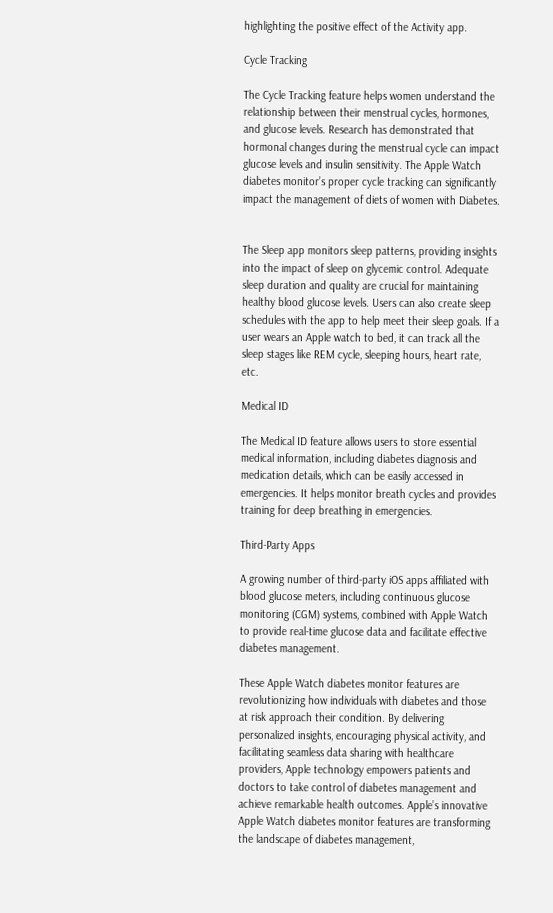highlighting the positive effect of the Activity app.

Cycle Tracking

The Cycle Tracking feature helps women understand the relationship between their menstrual cycles, hormones, and glucose levels. Research has demonstrated that hormonal changes during the menstrual cycle can impact glucose levels and insulin sensitivity. The Apple Watch diabetes monitor’s proper cycle tracking can significantly impact the management of diets of women with Diabetes.


The Sleep app monitors sleep patterns, providing insights into the impact of sleep on glycemic control. Adequate sleep duration and quality are crucial for maintaining healthy blood glucose levels. Users can also create sleep schedules with the app to help meet their sleep goals. If a user wears an Apple watch to bed, it can track all the sleep stages like REM cycle, sleeping hours, heart rate, etc.

Medical ID

The Medical ID feature allows users to store essential medical information, including diabetes diagnosis and medication details, which can be easily accessed in emergencies. It helps monitor breath cycles and provides training for deep breathing in emergencies.

Third-Party Apps

A growing number of third-party iOS apps affiliated with blood glucose meters, including continuous glucose monitoring (CGM) systems, combined with Apple Watch to provide real-time glucose data and facilitate effective diabetes management.

These Apple Watch diabetes monitor features are revolutionizing how individuals with diabetes and those at risk approach their condition. By delivering personalized insights, encouraging physical activity, and facilitating seamless data sharing with healthcare providers, Apple technology empowers patients and doctors to take control of diabetes management and achieve remarkable health outcomes. Apple’s innovative Apple Watch diabetes monitor features are transforming the landscape of diabetes management,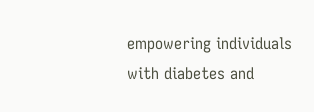empowering individuals with diabetes and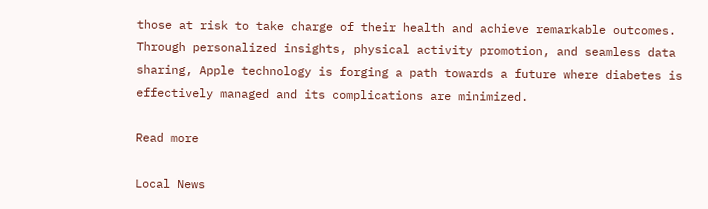those at risk to take charge of their health and achieve remarkable outcomes. Through personalized insights, physical activity promotion, and seamless data sharing, Apple technology is forging a path towards a future where diabetes is effectively managed and its complications are minimized.

Read more

Local News